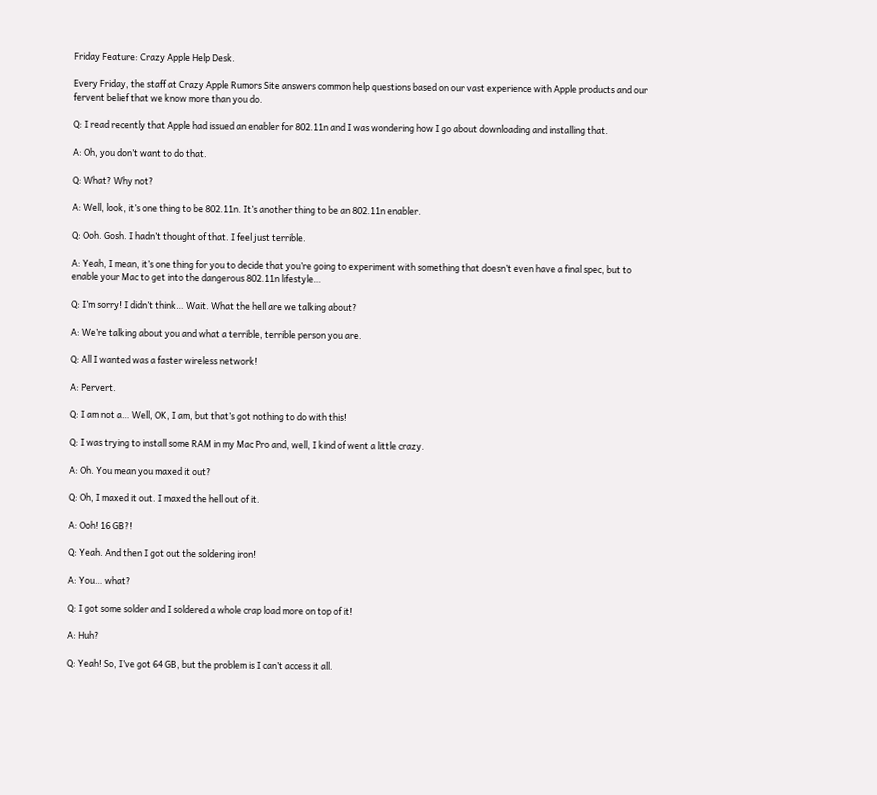Friday Feature: Crazy Apple Help Desk.

Every Friday, the staff at Crazy Apple Rumors Site answers common help questions based on our vast experience with Apple products and our fervent belief that we know more than you do.

Q: I read recently that Apple had issued an enabler for 802.11n and I was wondering how I go about downloading and installing that.

A: Oh, you don’t want to do that.

Q: What? Why not?

A: Well, look, it’s one thing to be 802.11n. It’s another thing to be an 802.11n enabler.

Q: Ooh. Gosh. I hadn’t thought of that. I feel just terrible.

A: Yeah, I mean, it’s one thing for you to decide that you’re going to experiment with something that doesn’t even have a final spec, but to enable your Mac to get into the dangerous 802.11n lifestyle…

Q: I’m sorry! I didn’t think… Wait. What the hell are we talking about?

A: We’re talking about you and what a terrible, terrible person you are.

Q: All I wanted was a faster wireless network!

A: Pervert.

Q: I am not a… Well, OK, I am, but that’s got nothing to do with this!

Q: I was trying to install some RAM in my Mac Pro and, well, I kind of went a little crazy.

A: Oh. You mean you maxed it out?

Q: Oh, I maxed it out. I maxed the hell out of it.

A: Ooh! 16 GB?!

Q: Yeah. And then I got out the soldering iron!

A: You… what?

Q: I got some solder and I soldered a whole crap load more on top of it!

A: Huh?

Q: Yeah! So, I’ve got 64 GB, but the problem is I can’t access it all.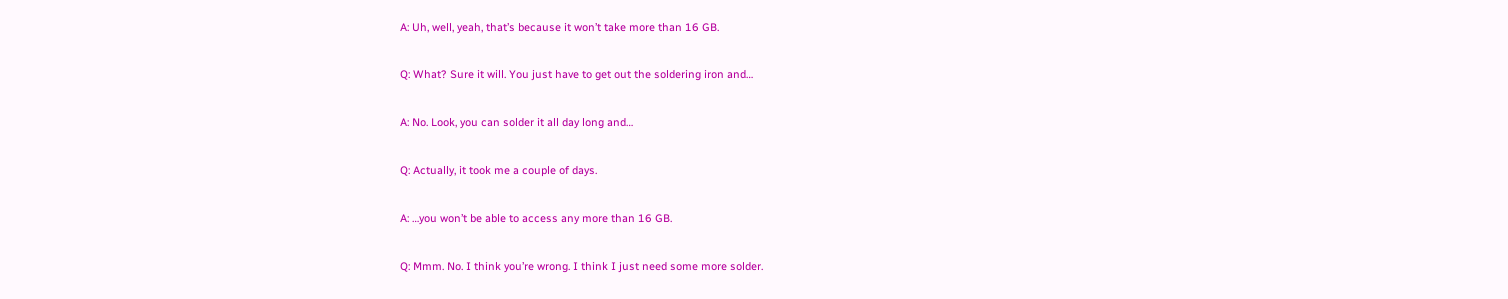A: Uh, well, yeah, that’s because it won’t take more than 16 GB.

Q: What? Sure it will. You just have to get out the soldering iron and…

A: No. Look, you can solder it all day long and…

Q: Actually, it took me a couple of days.

A: …you won’t be able to access any more than 16 GB.

Q: Mmm. No. I think you’re wrong. I think I just need some more solder.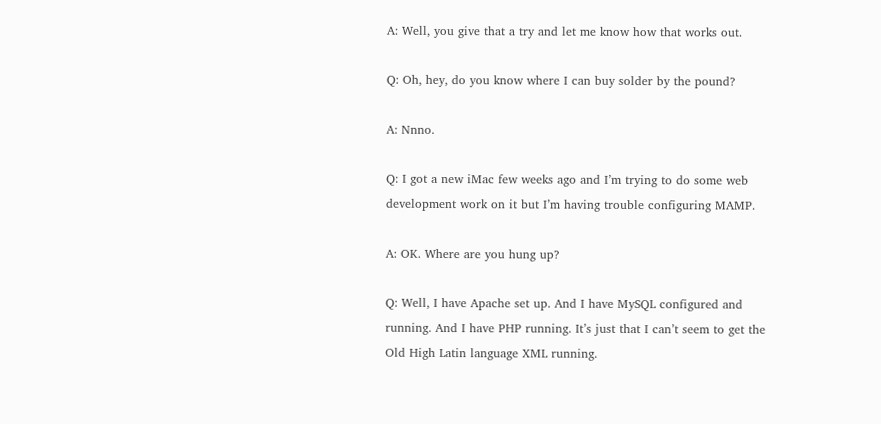A: Well, you give that a try and let me know how that works out.

Q: Oh, hey, do you know where I can buy solder by the pound?

A: Nnno.

Q: I got a new iMac few weeks ago and I’m trying to do some web development work on it but I’m having trouble configuring MAMP.

A: OK. Where are you hung up?

Q: Well, I have Apache set up. And I have MySQL configured and running. And I have PHP running. It’s just that I can’t seem to get the Old High Latin language XML running.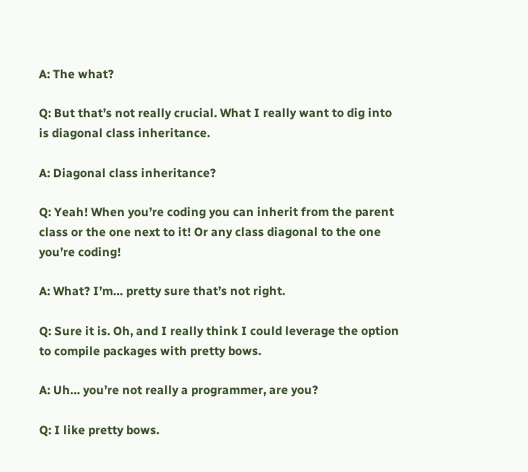A: The what?

Q: But that’s not really crucial. What I really want to dig into is diagonal class inheritance.

A: Diagonal class inheritance?

Q: Yeah! When you’re coding you can inherit from the parent class or the one next to it! Or any class diagonal to the one you’re coding!

A: What? I’m… pretty sure that’s not right.

Q: Sure it is. Oh, and I really think I could leverage the option to compile packages with pretty bows.

A: Uh… you’re not really a programmer, are you?

Q: I like pretty bows.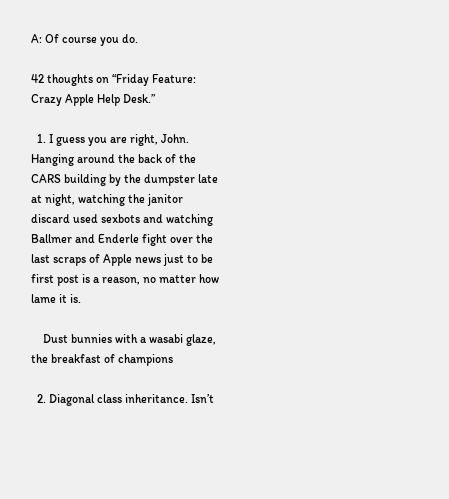A: Of course you do.

42 thoughts on “Friday Feature: Crazy Apple Help Desk.”

  1. I guess you are right, John. Hanging around the back of the CARS building by the dumpster late at night, watching the janitor discard used sexbots and watching Ballmer and Enderle fight over the last scraps of Apple news just to be first post is a reason, no matter how lame it is.

    Dust bunnies with a wasabi glaze, the breakfast of champions

  2. Diagonal class inheritance. Isn’t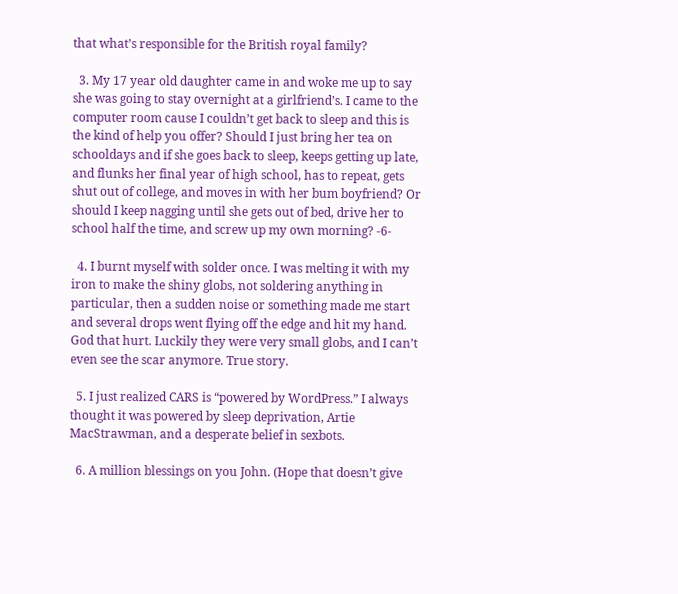that what’s responsible for the British royal family?

  3. My 17 year old daughter came in and woke me up to say she was going to stay overnight at a girlfriend’s. I came to the computer room cause I couldn’t get back to sleep and this is the kind of help you offer? Should I just bring her tea on schooldays and if she goes back to sleep, keeps getting up late, and flunks her final year of high school, has to repeat, gets shut out of college, and moves in with her bum boyfriend? Or should I keep nagging until she gets out of bed, drive her to school half the time, and screw up my own morning? -6-

  4. I burnt myself with solder once. I was melting it with my iron to make the shiny globs, not soldering anything in particular, then a sudden noise or something made me start and several drops went flying off the edge and hit my hand. God that hurt. Luckily they were very small globs, and I can’t even see the scar anymore. True story.

  5. I just realized CARS is “powered by WordPress.” I always thought it was powered by sleep deprivation, Artie MacStrawman, and a desperate belief in sexbots.

  6. A million blessings on you John. (Hope that doesn’t give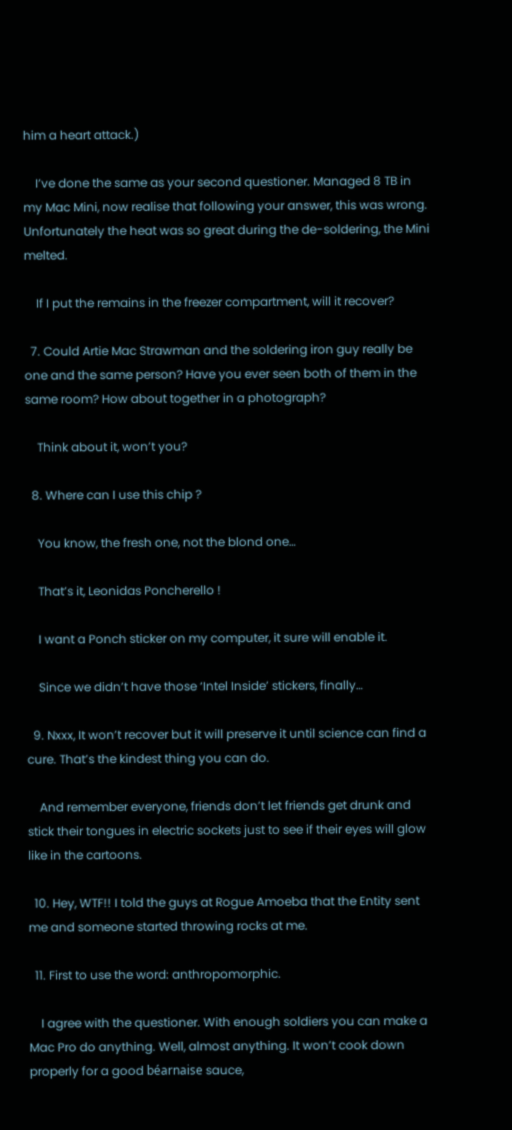him a heart attack.)

    I’ve done the same as your second questioner. Managed 8 TB in my Mac Mini, now realise that following your answer, this was wrong. Unfortunately the heat was so great during the de-soldering, the Mini melted.

    If I put the remains in the freezer compartment, will it recover?

  7. Could Artie Mac Strawman and the soldering iron guy really be one and the same person? Have you ever seen both of them in the same room? How about together in a photograph?

    Think about it, won’t you?

  8. Where can I use this chip ?

    You know, the fresh one, not the blond one…

    That’s it, Leonidas Poncherello !

    I want a Ponch sticker on my computer, it sure will enable it.

    Since we didn’t have those ‘Intel Inside’ stickers, finally…

  9. Nxxx, It won’t recover but it will preserve it until science can find a cure. That’s the kindest thing you can do.

    And remember everyone, friends don’t let friends get drunk and stick their tongues in electric sockets just to see if their eyes will glow like in the cartoons.

  10. Hey, WTF!! I told the guys at Rogue Amoeba that the Entity sent me and someone started throwing rocks at me.

  11. First to use the word: anthropomorphic.

    I agree with the questioner. With enough soldiers you can make a Mac Pro do anything. Well, almost anything. It won’t cook down properly for a good béarnaise sauce,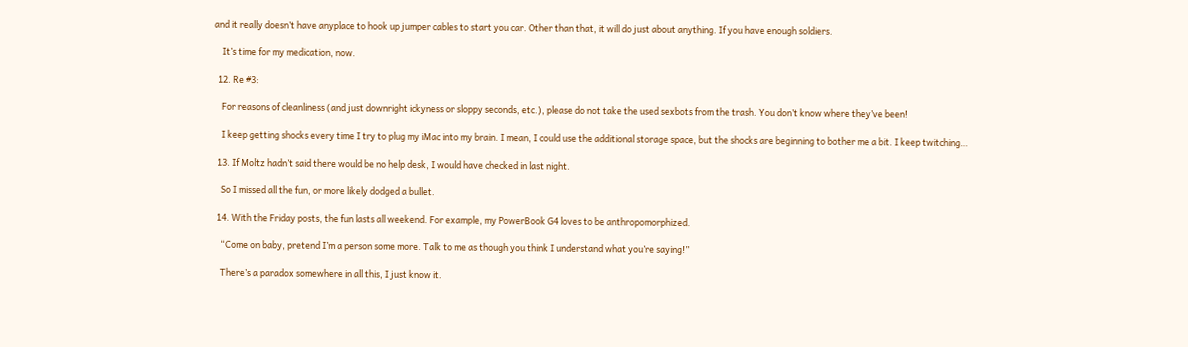and it really doesn’t have anyplace to hook up jumper cables to start you car. Other than that, it will do just about anything. If you have enough soldiers.

    It’s time for my medication, now.

  12. Re #3:

    For reasons of cleanliness (and just downright ickyness or sloppy seconds, etc.), please do not take the used sexbots from the trash. You don’t know where they’ve been!

    I keep getting shocks every time I try to plug my iMac into my brain. I mean, I could use the additional storage space, but the shocks are beginning to bother me a bit. I keep twitching…

  13. If Moltz hadn’t said there would be no help desk, I would have checked in last night.

    So I missed all the fun, or more likely dodged a bullet.

  14. With the Friday posts, the fun lasts all weekend. For example, my PowerBook G4 loves to be anthropomorphized.

    “Come on baby, pretend I’m a person some more. Talk to me as though you think I understand what you’re saying!”

    There’s a paradox somewhere in all this, I just know it.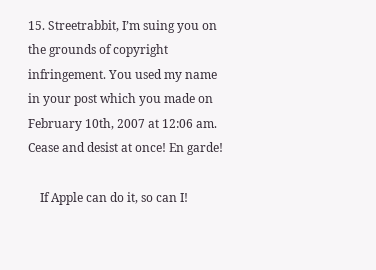15. Streetrabbit, I’m suing you on the grounds of copyright infringement. You used my name in your post which you made on February 10th, 2007 at 12:06 am. Cease and desist at once! En garde!

    If Apple can do it, so can I!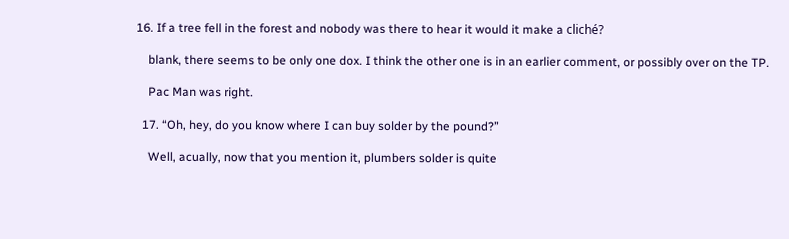16. If a tree fell in the forest and nobody was there to hear it would it make a cliché?

    blank, there seems to be only one dox. I think the other one is in an earlier comment, or possibly over on the TP.

    Pac Man was right.

  17. “Oh, hey, do you know where I can buy solder by the pound?”

    Well, acually, now that you mention it, plumbers solder is quite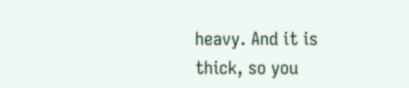heavy. And it is thick, so you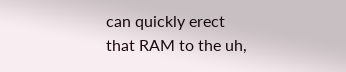can quickly erect that RAM to the uh,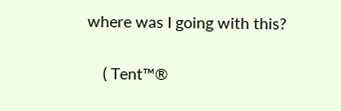where was I going with this?

    ( Tent™®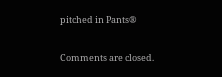pitched in Pants®

Comments are closed.